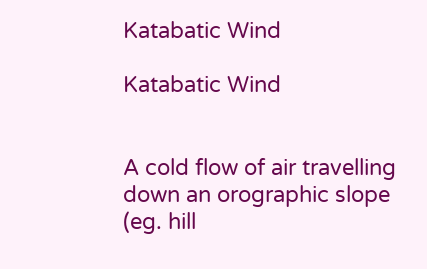Katabatic Wind

Katabatic Wind


A cold flow of air travelling down an orographic slope (eg. hill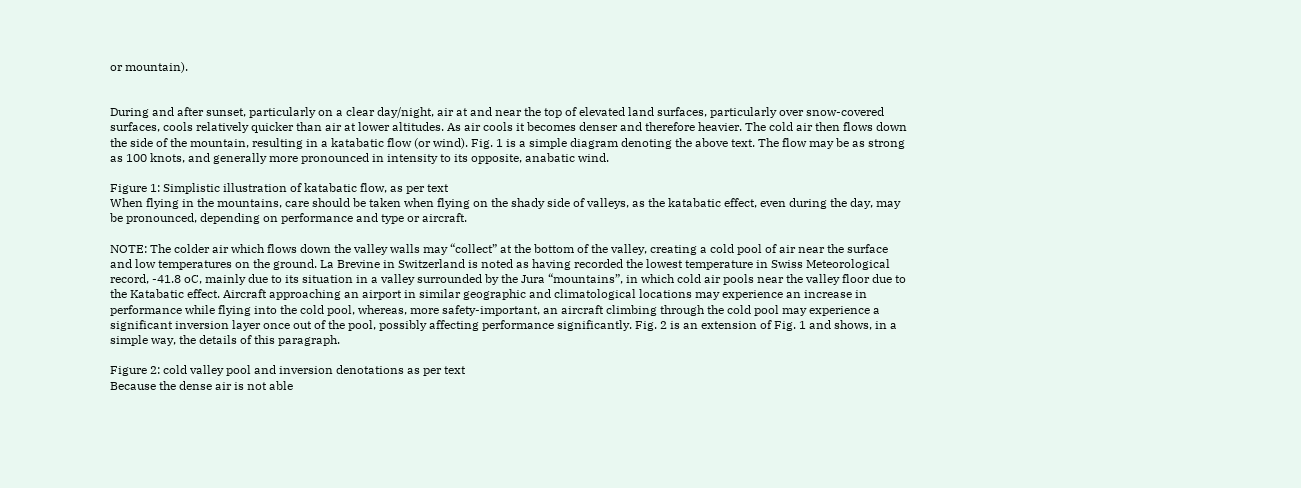or mountain).


During and after sunset, particularly on a clear day/night, air at and near the top of elevated land surfaces, particularly over snow-covered surfaces, cools relatively quicker than air at lower altitudes. As air cools it becomes denser and therefore heavier. The cold air then flows down the side of the mountain, resulting in a katabatic flow (or wind). Fig. 1 is a simple diagram denoting the above text. The flow may be as strong as 100 knots, and generally more pronounced in intensity to its opposite, anabatic wind.

Figure 1: Simplistic illustration of katabatic flow, as per text
When flying in the mountains, care should be taken when flying on the shady side of valleys, as the katabatic effect, even during the day, may be pronounced, depending on performance and type or aircraft.

NOTE: The colder air which flows down the valley walls may “collect” at the bottom of the valley, creating a cold pool of air near the surface and low temperatures on the ground. La Brevine in Switzerland is noted as having recorded the lowest temperature in Swiss Meteorological record, -41.8 oC, mainly due to its situation in a valley surrounded by the Jura “mountains”, in which cold air pools near the valley floor due to the Katabatic effect. Aircraft approaching an airport in similar geographic and climatological locations may experience an increase in performance while flying into the cold pool, whereas, more safety-important, an aircraft climbing through the cold pool may experience a significant inversion layer once out of the pool, possibly affecting performance significantly. Fig. 2 is an extension of Fig. 1 and shows, in a simple way, the details of this paragraph.

Figure 2: cold valley pool and inversion denotations as per text
Because the dense air is not able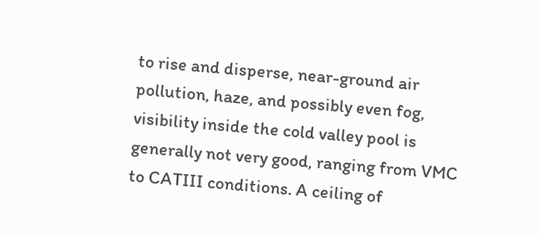to rise and disperse, near-ground air pollution, haze, and possibly even fog, visibility inside the cold valley pool is generally not very good, ranging from VMC to CATIII conditions. A ceiling of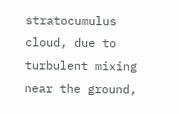stratocumulus cloud, due to turbulent mixing near the ground,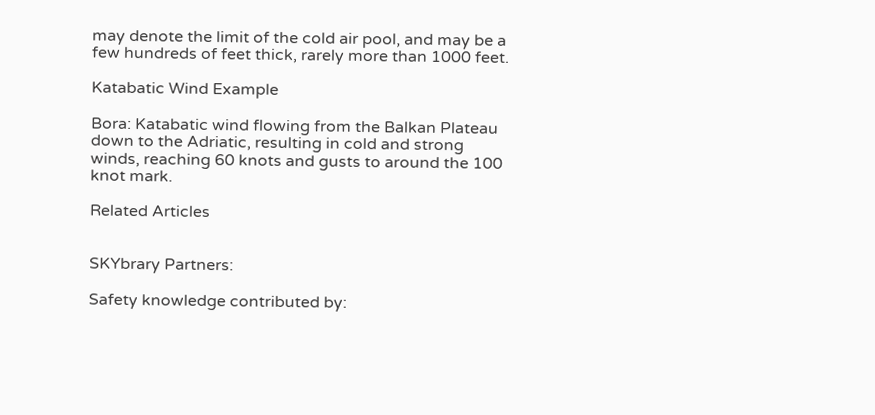may denote the limit of the cold air pool, and may be a few hundreds of feet thick, rarely more than 1000 feet.

Katabatic Wind Example

Bora: Katabatic wind flowing from the Balkan Plateau down to the Adriatic, resulting in cold and strong winds, reaching 60 knots and gusts to around the 100 knot mark.

Related Articles


SKYbrary Partners:

Safety knowledge contributed by: